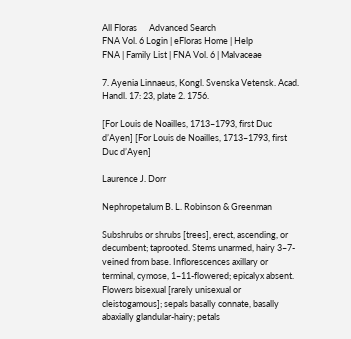All Floras      Advanced Search
FNA Vol. 6 Login | eFloras Home | Help
FNA | Family List | FNA Vol. 6 | Malvaceae

7. Ayenia Linnaeus, Kongl. Svenska Vetensk. Acad. Handl. 17: 23, plate 2. 1756.

[For Louis de Noailles, 1713–1793, first Duc d’Ayen] [For Louis de Noailles, 1713–1793, first Duc d’Ayen]

Laurence J. Dorr

Nephropetalum B. L. Robinson & Greenman

Subshrubs or shrubs [trees], erect, ascending, or decumbent; taprooted. Stems unarmed, hairy 3–7-veined from base. Inflorescences axillary or terminal, cymose, 1–11-flowered; epicalyx absent. Flowers bisexual [rarely unisexual or cleistogamous]; sepals basally connate, basally abaxially glandular-hairy; petals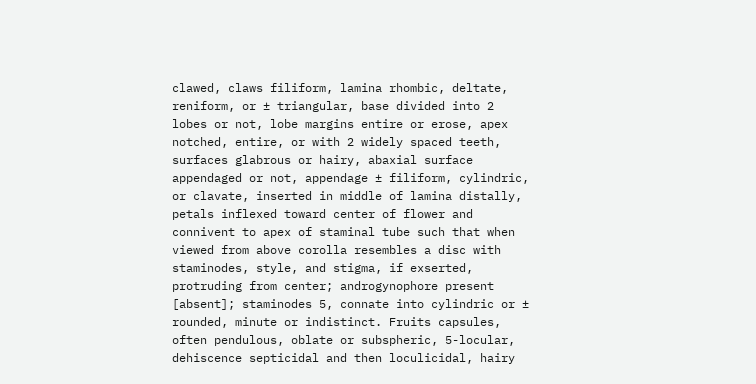clawed, claws filiform, lamina rhombic, deltate, reniform, or ± triangular, base divided into 2 lobes or not, lobe margins entire or erose, apex notched, entire, or with 2 widely spaced teeth, surfaces glabrous or hairy, abaxial surface appendaged or not, appendage ± filiform, cylindric, or clavate, inserted in middle of lamina distally, petals inflexed toward center of flower and connivent to apex of staminal tube such that when viewed from above corolla resembles a disc with staminodes, style, and stigma, if exserted, protruding from center; androgynophore present [absent]; staminodes 5, connate into cylindric or ± rounded, minute or indistinct. Fruits capsules, often pendulous, oblate or subspheric, 5-locular, dehiscence septicidal and then loculicidal, hairy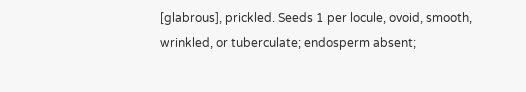[glabrous], prickled. Seeds 1 per locule, ovoid, smooth, wrinkled, or tuberculate; endosperm absent;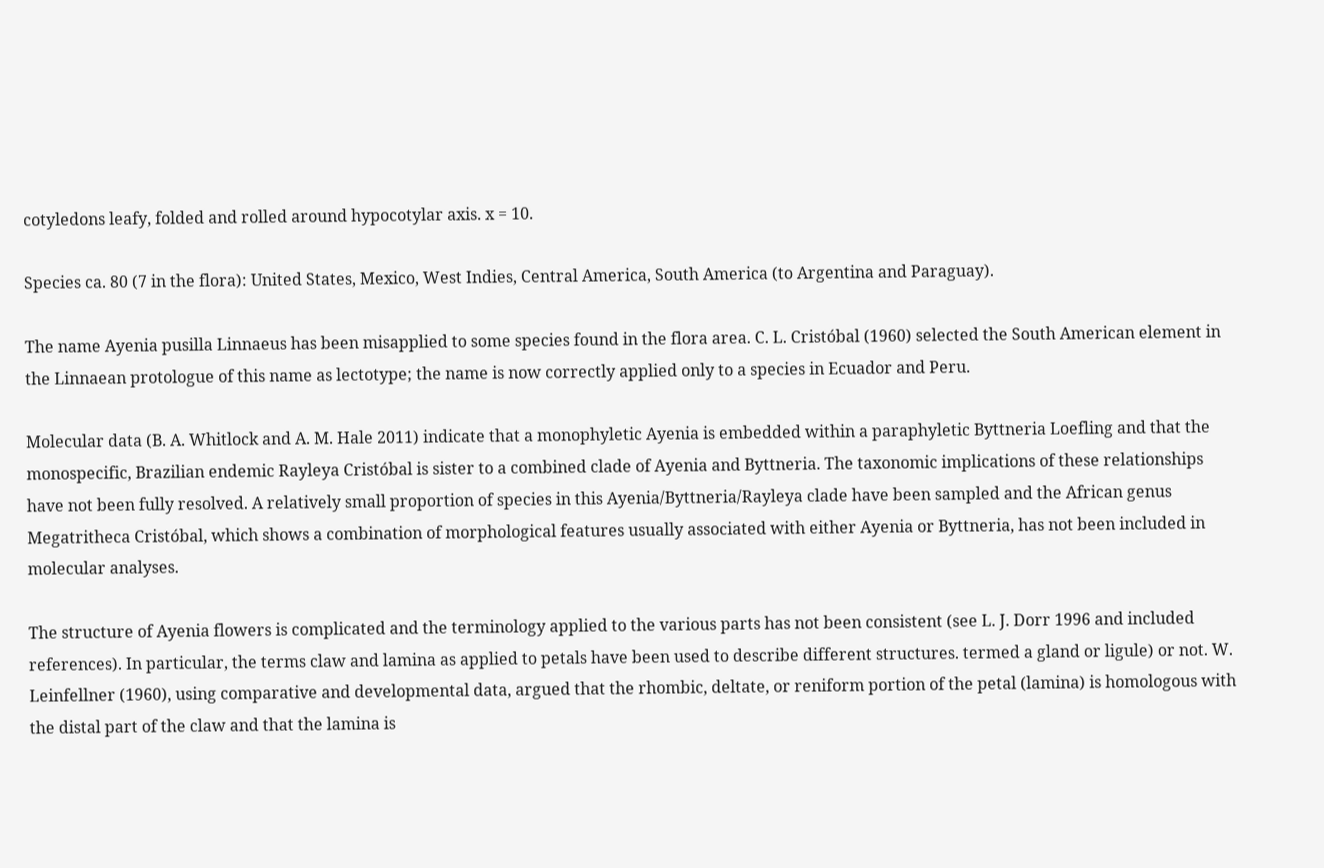cotyledons leafy, folded and rolled around hypocotylar axis. x = 10.

Species ca. 80 (7 in the flora): United States, Mexico, West Indies, Central America, South America (to Argentina and Paraguay).

The name Ayenia pusilla Linnaeus has been misapplied to some species found in the flora area. C. L. Cristóbal (1960) selected the South American element in the Linnaean protologue of this name as lectotype; the name is now correctly applied only to a species in Ecuador and Peru.

Molecular data (B. A. Whitlock and A. M. Hale 2011) indicate that a monophyletic Ayenia is embedded within a paraphyletic Byttneria Loefling and that the monospecific, Brazilian endemic Rayleya Cristóbal is sister to a combined clade of Ayenia and Byttneria. The taxonomic implications of these relationships have not been fully resolved. A relatively small proportion of species in this Ayenia/Byttneria/Rayleya clade have been sampled and the African genus Megatritheca Cristóbal, which shows a combination of morphological features usually associated with either Ayenia or Byttneria, has not been included in molecular analyses.

The structure of Ayenia flowers is complicated and the terminology applied to the various parts has not been consistent (see L. J. Dorr 1996 and included references). In particular, the terms claw and lamina as applied to petals have been used to describe different structures. termed a gland or ligule) or not. W. Leinfellner (1960), using comparative and developmental data, argued that the rhombic, deltate, or reniform portion of the petal (lamina) is homologous with the distal part of the claw and that the lamina is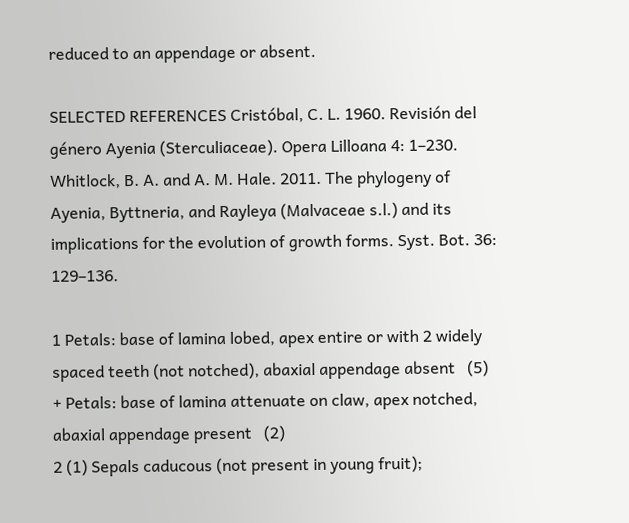reduced to an appendage or absent.

SELECTED REFERENCES Cristóbal, C. L. 1960. Revisión del género Ayenia (Sterculiaceae). Opera Lilloana 4: 1–230. Whitlock, B. A. and A. M. Hale. 2011. The phylogeny of Ayenia, Byttneria, and Rayleya (Malvaceae s.l.) and its implications for the evolution of growth forms. Syst. Bot. 36: 129–136.

1 Petals: base of lamina lobed, apex entire or with 2 widely spaced teeth (not notched), abaxial appendage absent   (5)
+ Petals: base of lamina attenuate on claw, apex notched, abaxial appendage present   (2)
2 (1) Sepals caducous (not present in young fruit);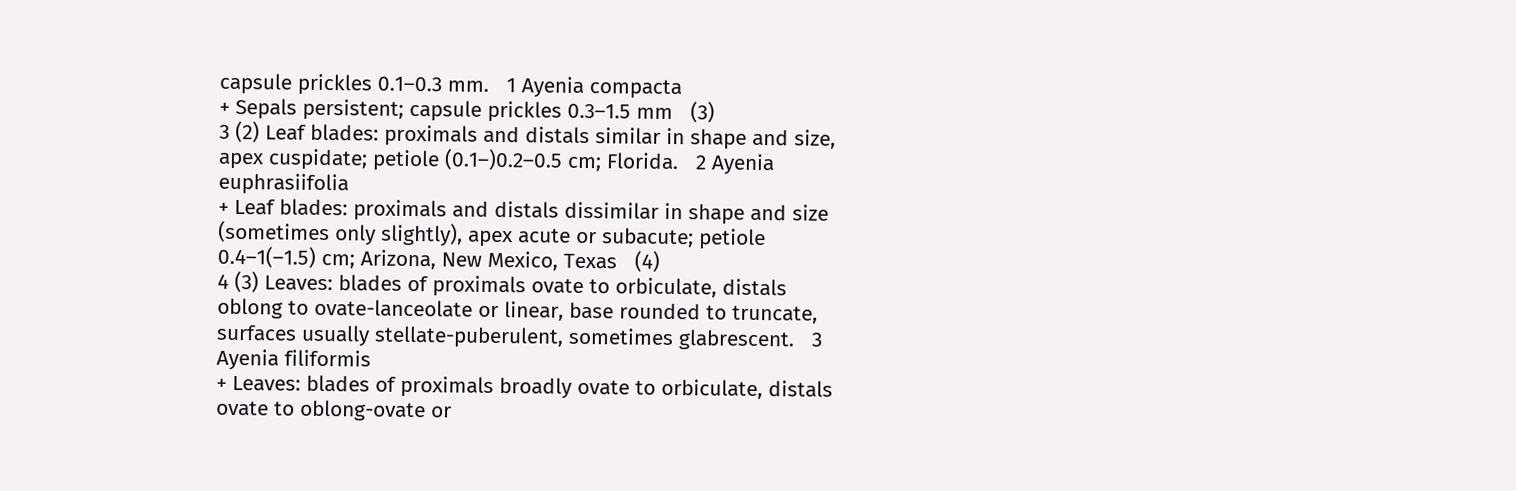capsule prickles 0.1–0.3 mm.   1 Ayenia compacta
+ Sepals persistent; capsule prickles 0.3–1.5 mm   (3)
3 (2) Leaf blades: proximals and distals similar in shape and size, apex cuspidate; petiole (0.1–)0.2–0.5 cm; Florida.   2 Ayenia euphrasiifolia
+ Leaf blades: proximals and distals dissimilar in shape and size (sometimes only slightly), apex acute or subacute; petiole 0.4–1(–1.5) cm; Arizona, New Mexico, Texas   (4)
4 (3) Leaves: blades of proximals ovate to orbiculate, distals oblong to ovate-lanceolate or linear, base rounded to truncate, surfaces usually stellate-puberulent, sometimes glabrescent.   3 Ayenia filiformis
+ Leaves: blades of proximals broadly ovate to orbiculate, distals ovate to oblong-ovate or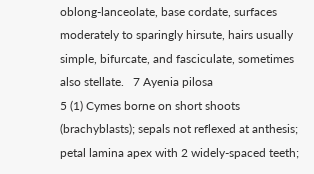oblong-lanceolate, base cordate, surfaces moderately to sparingly hirsute, hairs usually simple, bifurcate, and fasciculate, sometimes also stellate.   7 Ayenia pilosa
5 (1) Cymes borne on short shoots (brachyblasts); sepals not reflexed at anthesis; petal lamina apex with 2 widely-spaced teeth;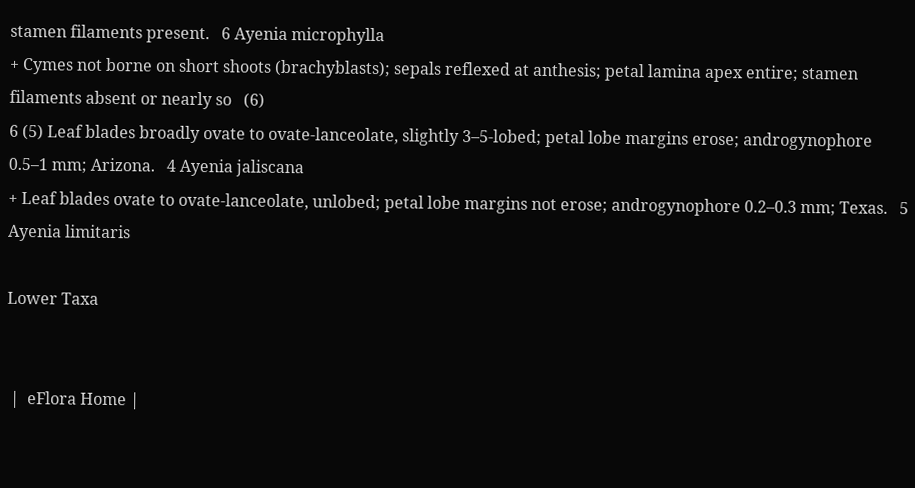stamen filaments present.   6 Ayenia microphylla
+ Cymes not borne on short shoots (brachyblasts); sepals reflexed at anthesis; petal lamina apex entire; stamen filaments absent or nearly so   (6)
6 (5) Leaf blades broadly ovate to ovate-lanceolate, slightly 3–5-lobed; petal lobe margins erose; androgynophore 0.5–1 mm; Arizona.   4 Ayenia jaliscana
+ Leaf blades ovate to ovate-lanceolate, unlobed; petal lobe margins not erose; androgynophore 0.2–0.3 mm; Texas.   5 Ayenia limitaris

Lower Taxa


 |  eFlora Home |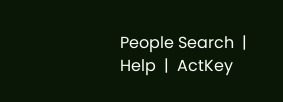People Search  |  Help  |  ActKey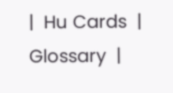|  Hu Cards  |  Glossary  |